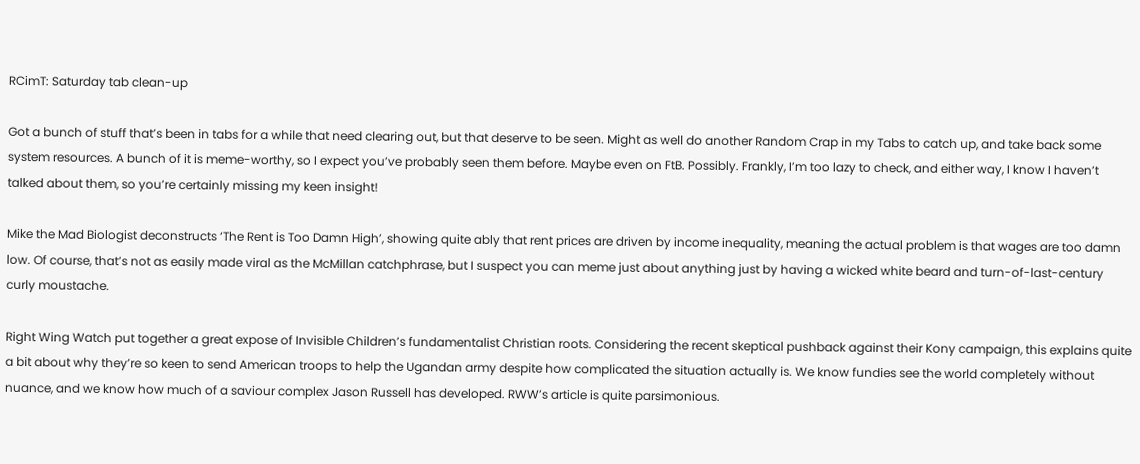RCimT: Saturday tab clean-up

Got a bunch of stuff that’s been in tabs for a while that need clearing out, but that deserve to be seen. Might as well do another Random Crap in my Tabs to catch up, and take back some system resources. A bunch of it is meme-worthy, so I expect you’ve probably seen them before. Maybe even on FtB. Possibly. Frankly, I’m too lazy to check, and either way, I know I haven’t talked about them, so you’re certainly missing my keen insight!

Mike the Mad Biologist deconstructs ‘The Rent is Too Damn High’, showing quite ably that rent prices are driven by income inequality, meaning the actual problem is that wages are too damn low. Of course, that’s not as easily made viral as the McMillan catchphrase, but I suspect you can meme just about anything just by having a wicked white beard and turn-of-last-century curly moustache.

Right Wing Watch put together a great expose of Invisible Children’s fundamentalist Christian roots. Considering the recent skeptical pushback against their Kony campaign, this explains quite a bit about why they’re so keen to send American troops to help the Ugandan army despite how complicated the situation actually is. We know fundies see the world completely without nuance, and we know how much of a saviour complex Jason Russell has developed. RWW’s article is quite parsimonious.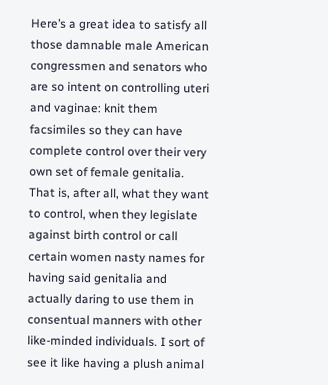Here’s a great idea to satisfy all those damnable male American congressmen and senators who are so intent on controlling uteri and vaginae: knit them facsimiles so they can have complete control over their very own set of female genitalia. That is, after all, what they want to control, when they legislate against birth control or call certain women nasty names for having said genitalia and actually daring to use them in consentual manners with other like-minded individuals. I sort of see it like having a plush animal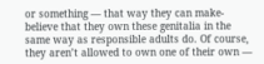or something — that way they can make-believe that they own these genitalia in the same way as responsible adults do. Of course, they aren’t allowed to own one of their own —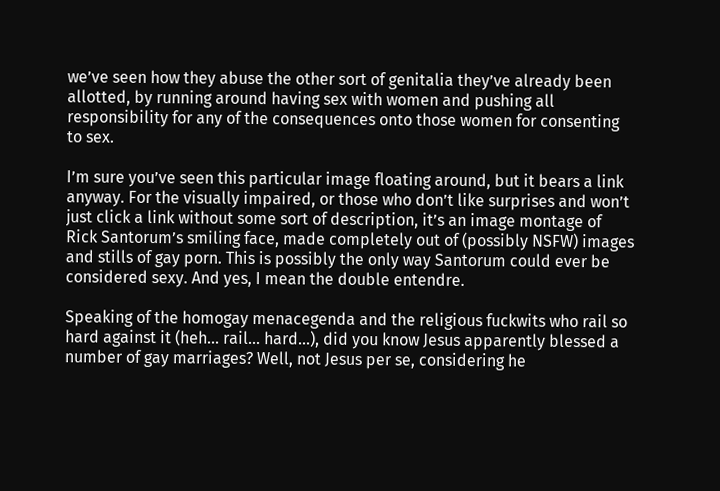we’ve seen how they abuse the other sort of genitalia they’ve already been allotted, by running around having sex with women and pushing all responsibility for any of the consequences onto those women for consenting to sex.

I’m sure you’ve seen this particular image floating around, but it bears a link anyway. For the visually impaired, or those who don’t like surprises and won’t just click a link without some sort of description, it’s an image montage of Rick Santorum’s smiling face, made completely out of (possibly NSFW) images and stills of gay porn. This is possibly the only way Santorum could ever be considered sexy. And yes, I mean the double entendre.

Speaking of the homogay menacegenda and the religious fuckwits who rail so hard against it (heh… rail… hard…), did you know Jesus apparently blessed a number of gay marriages? Well, not Jesus per se, considering he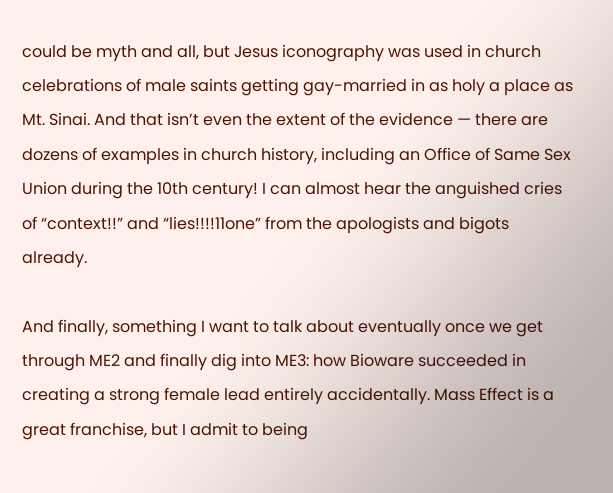could be myth and all, but Jesus iconography was used in church celebrations of male saints getting gay-married in as holy a place as Mt. Sinai. And that isn’t even the extent of the evidence — there are dozens of examples in church history, including an Office of Same Sex Union during the 10th century! I can almost hear the anguished cries of “context!!” and “lies!!!!11one” from the apologists and bigots already.

And finally, something I want to talk about eventually once we get through ME2 and finally dig into ME3: how Bioware succeeded in creating a strong female lead entirely accidentally. Mass Effect is a great franchise, but I admit to being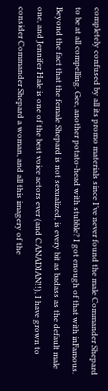completely confused by all its promo materials since I’ve never found the male Commander Shepard to be at all compelling. Gee, another potato-head with stubble? I got enough of that with inFamous. Beyond the fact that the female Shepard is not sexualized, is every bit as badass as the default male one, and Jennifer Hale is one of the best voice actors ever (and CANADIAN!!), I have grown to consider Commander Shepard a woman, and all this imagery of the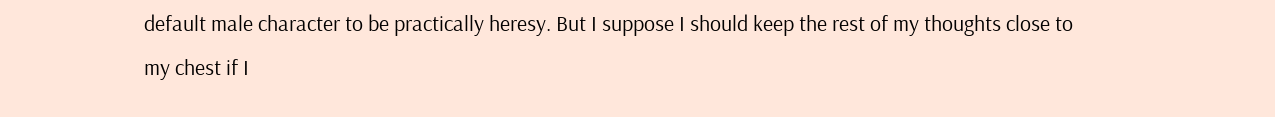default male character to be practically heresy. But I suppose I should keep the rest of my thoughts close to my chest if I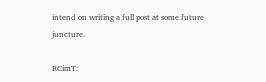intend on writing a full post at some future juncture.

RCimT: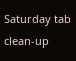Saturday tab clean-up